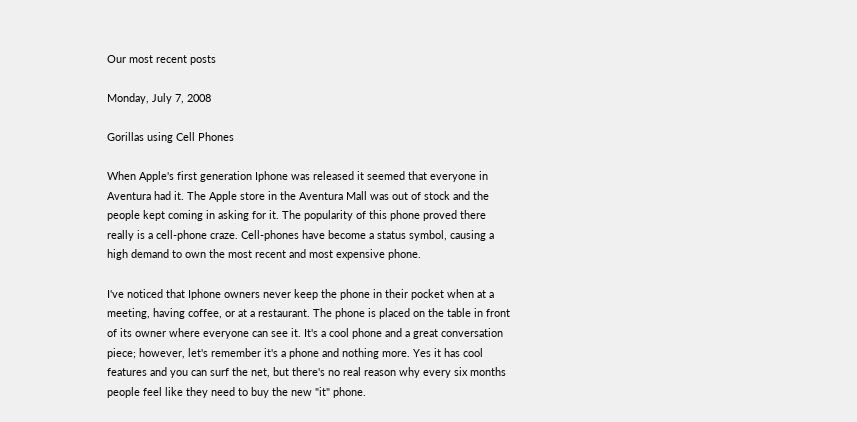Our most recent posts

Monday, July 7, 2008

Gorillas using Cell Phones

When Apple's first generation Iphone was released it seemed that everyone in Aventura had it. The Apple store in the Aventura Mall was out of stock and the people kept coming in asking for it. The popularity of this phone proved there really is a cell-phone craze. Cell-phones have become a status symbol, causing a high demand to own the most recent and most expensive phone.

I've noticed that Iphone owners never keep the phone in their pocket when at a meeting, having coffee, or at a restaurant. The phone is placed on the table in front of its owner where everyone can see it. It's a cool phone and a great conversation piece; however, let's remember it's a phone and nothing more. Yes it has cool features and you can surf the net, but there's no real reason why every six months people feel like they need to buy the new "it" phone.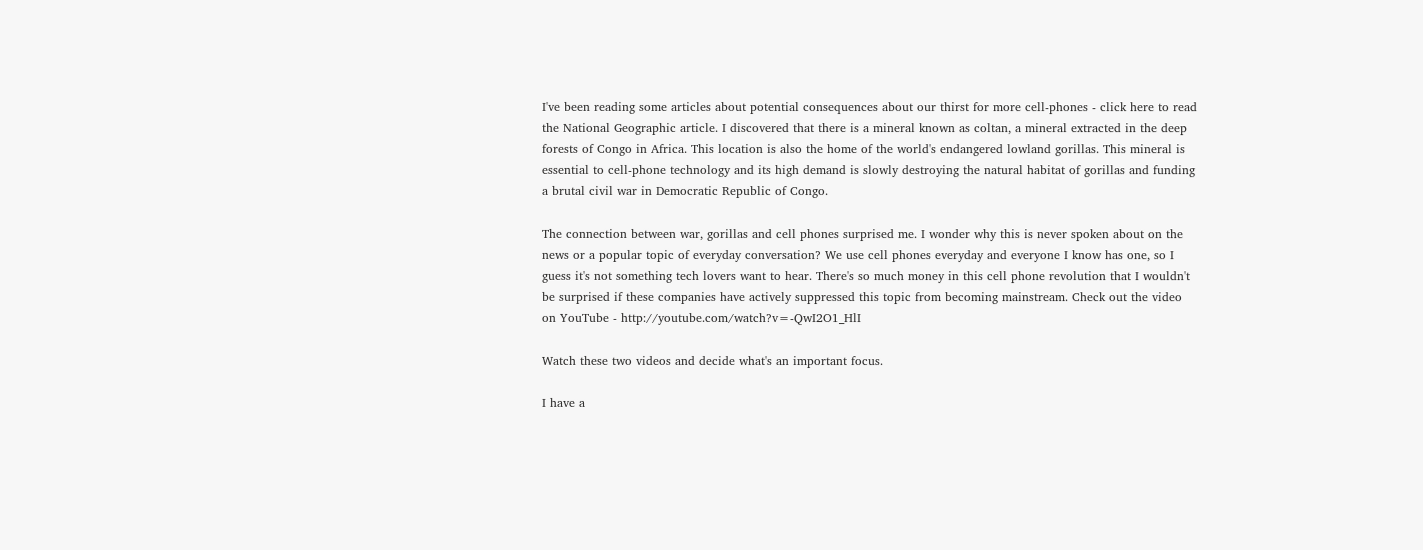I've been reading some articles about potential consequences about our thirst for more cell-phones - click here to read the National Geographic article. I discovered that there is a mineral known as coltan, a mineral extracted in the deep forests of Congo in Africa. This location is also the home of the world's endangered lowland gorillas. This mineral is essential to cell-phone technology and its high demand is slowly destroying the natural habitat of gorillas and funding a brutal civil war in Democratic Republic of Congo.

The connection between war, gorillas and cell phones surprised me. I wonder why this is never spoken about on the news or a popular topic of everyday conversation? We use cell phones everyday and everyone I know has one, so I guess it's not something tech lovers want to hear. There's so much money in this cell phone revolution that I wouldn't be surprised if these companies have actively suppressed this topic from becoming mainstream. Check out the video on YouTube - http://youtube.com/watch?v=-QwI2O1_HlI

Watch these two videos and decide what's an important focus.

I have a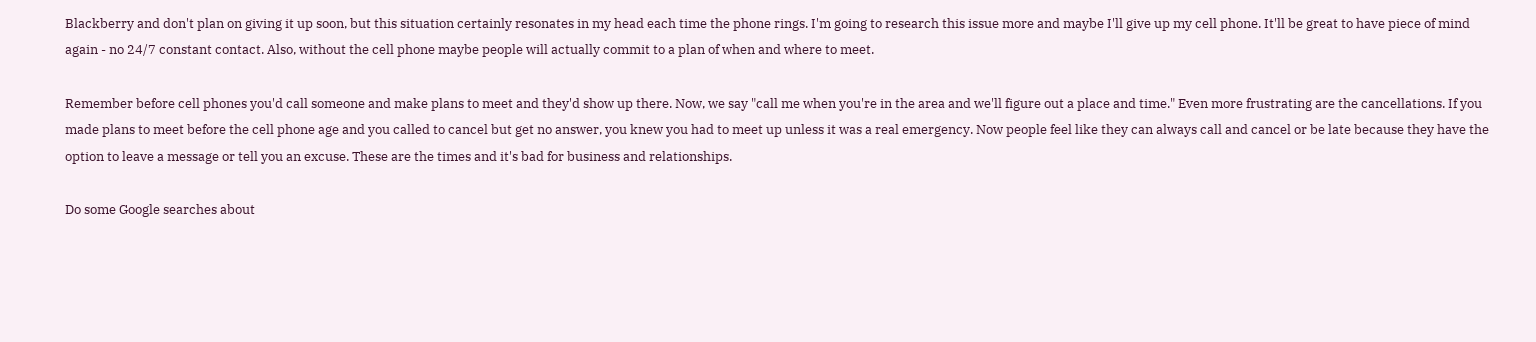Blackberry and don't plan on giving it up soon, but this situation certainly resonates in my head each time the phone rings. I'm going to research this issue more and maybe I'll give up my cell phone. It'll be great to have piece of mind again - no 24/7 constant contact. Also, without the cell phone maybe people will actually commit to a plan of when and where to meet.

Remember before cell phones you'd call someone and make plans to meet and they'd show up there. Now, we say "call me when you're in the area and we'll figure out a place and time." Even more frustrating are the cancellations. If you made plans to meet before the cell phone age and you called to cancel but get no answer, you knew you had to meet up unless it was a real emergency. Now people feel like they can always call and cancel or be late because they have the option to leave a message or tell you an excuse. These are the times and it's bad for business and relationships.

Do some Google searches about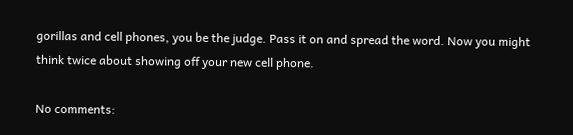gorillas and cell phones, you be the judge. Pass it on and spread the word. Now you might think twice about showing off your new cell phone.

No comments: